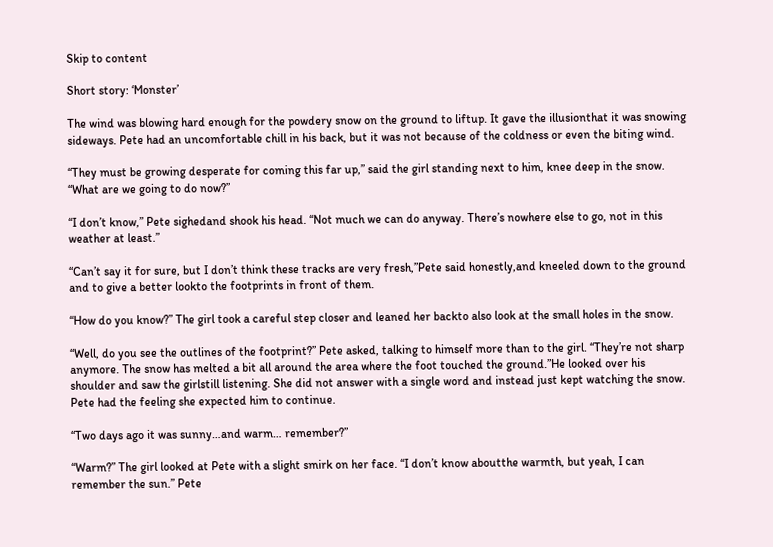Skip to content

Short story: ‘Monster’

The wind was blowing hard enough for the powdery snow on the ground to liftup. It gave the illusionthat it was snowing sideways. Pete had an uncomfortable chill in his back, but it was not because of the coldness or even the biting wind.

“They must be growing desperate for coming this far up,” said the girl standing next to him, knee deep in the snow. “What are we going to do now?”

“I don’t know,” Pete sighedand shook his head. “Not much we can do anyway. There’s nowhere else to go, not in this weather at least.”

“Can’t say it for sure, but I don’t think these tracks are very fresh,”Pete said honestly,and kneeled down to the ground and to give a better lookto the footprints in front of them.

“How do you know?” The girl took a careful step closer and leaned her backto also look at the small holes in the snow.

“Well, do you see the outlines of the footprint?” Pete asked, talking to himself more than to the girl. “They’re not sharp anymore. The snow has melted a bit all around the area where the foot touched the ground.”He looked over his shoulder and saw the girlstill listening. She did not answer with a single word and instead just kept watching the snow. Pete had the feeling she expected him to continue.

“Two days ago it was sunny…and warm… remember?”

“Warm?” The girl looked at Pete with a slight smirk on her face. “I don’t know aboutthe warmth, but yeah, I can remember the sun.” Pete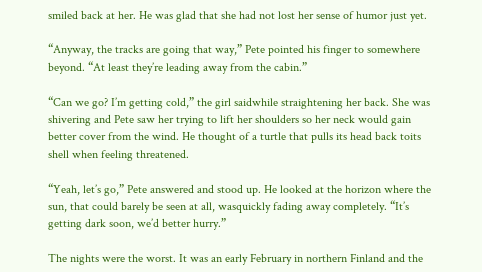smiled back at her. He was glad that she had not lost her sense of humor just yet.

“Anyway, the tracks are going that way,” Pete pointed his finger to somewhere beyond. “At least they’re leading away from the cabin.”

“Can we go? I’m getting cold,” the girl saidwhile straightening her back. She was shivering and Pete saw her trying to lift her shoulders so her neck would gain better cover from the wind. He thought of a turtle that pulls its head back toits shell when feeling threatened.

“Yeah, let’s go,” Pete answered and stood up. He looked at the horizon where the sun, that could barely be seen at all, wasquickly fading away completely. “It’s getting dark soon, we’d better hurry.”

The nights were the worst. It was an early February in northern Finland and the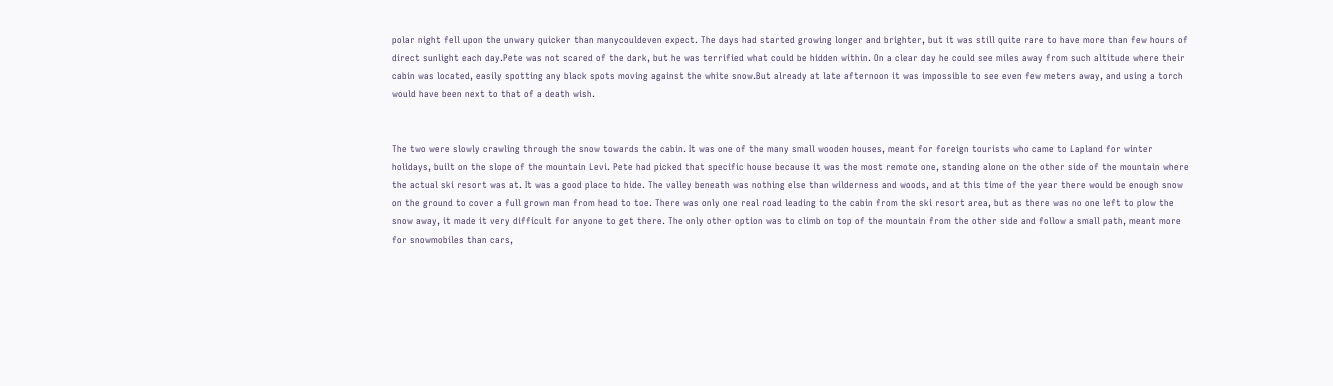polar night fell upon the unwary quicker than manycouldeven expect. The days had started growing longer and brighter, but it was still quite rare to have more than few hours of direct sunlight each day.Pete was not scared of the dark, but he was terrified what could be hidden within. On a clear day he could see miles away from such altitude where their cabin was located, easily spotting any black spots moving against the white snow.But already at late afternoon it was impossible to see even few meters away, and using a torch would have been next to that of a death wish.


The two were slowly crawling through the snow towards the cabin. It was one of the many small wooden houses, meant for foreign tourists who came to Lapland for winter holidays, built on the slope of the mountain Levi. Pete had picked that specific house because it was the most remote one, standing alone on the other side of the mountain where the actual ski resort was at. It was a good place to hide. The valley beneath was nothing else than wilderness and woods, and at this time of the year there would be enough snow on the ground to cover a full grown man from head to toe. There was only one real road leading to the cabin from the ski resort area, but as there was no one left to plow the snow away, it made it very difficult for anyone to get there. The only other option was to climb on top of the mountain from the other side and follow a small path, meant more for snowmobiles than cars,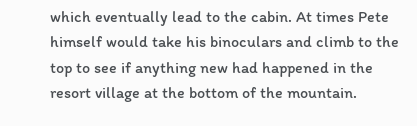which eventually lead to the cabin. At times Pete himself would take his binoculars and climb to the top to see if anything new had happened in the resort village at the bottom of the mountain.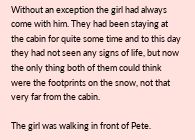Without an exception the girl had always come with him. They had been staying at the cabin for quite some time and to this day they had not seen any signs of life, but now the only thing both of them could think were the footprints on the snow, not that very far from the cabin.

The girl was walking in front of Pete.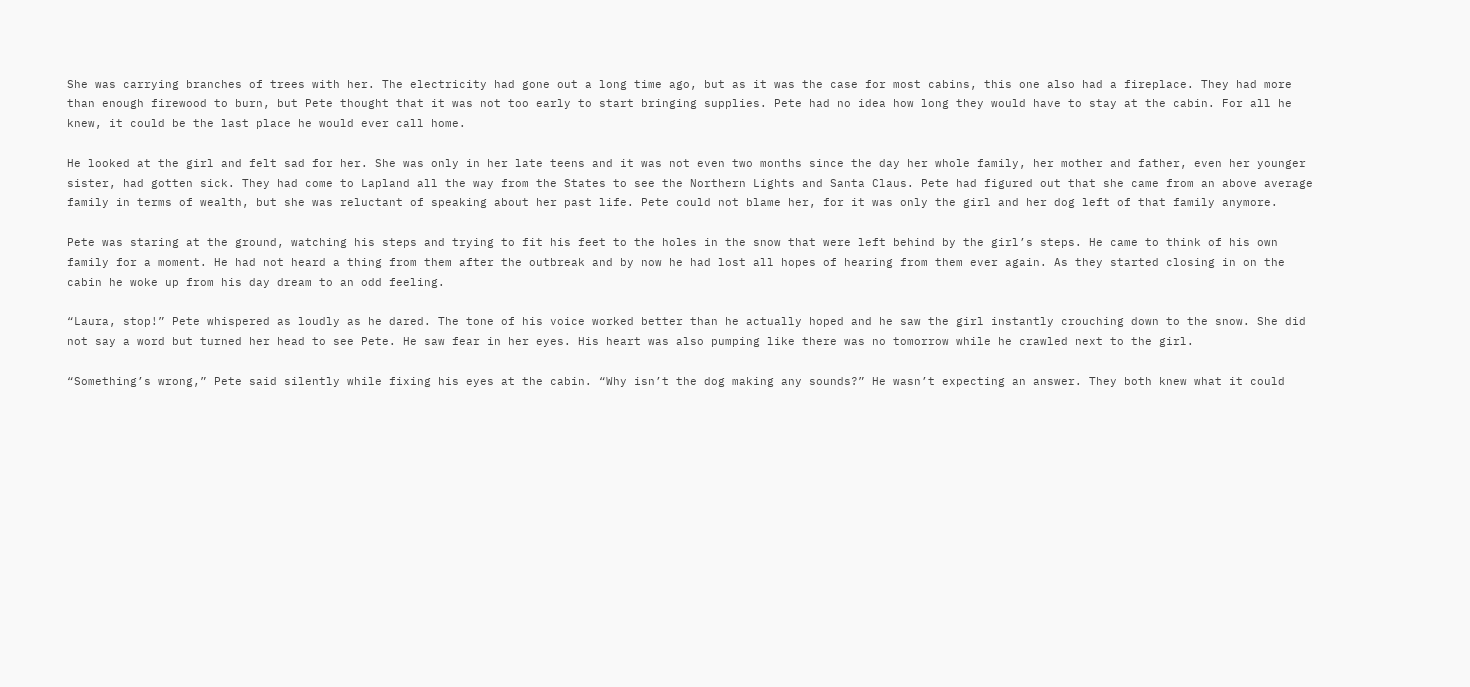She was carrying branches of trees with her. The electricity had gone out a long time ago, but as it was the case for most cabins, this one also had a fireplace. They had more than enough firewood to burn, but Pete thought that it was not too early to start bringing supplies. Pete had no idea how long they would have to stay at the cabin. For all he knew, it could be the last place he would ever call home.

He looked at the girl and felt sad for her. She was only in her late teens and it was not even two months since the day her whole family, her mother and father, even her younger sister, had gotten sick. They had come to Lapland all the way from the States to see the Northern Lights and Santa Claus. Pete had figured out that she came from an above average family in terms of wealth, but she was reluctant of speaking about her past life. Pete could not blame her, for it was only the girl and her dog left of that family anymore.

Pete was staring at the ground, watching his steps and trying to fit his feet to the holes in the snow that were left behind by the girl’s steps. He came to think of his own family for a moment. He had not heard a thing from them after the outbreak and by now he had lost all hopes of hearing from them ever again. As they started closing in on the cabin he woke up from his day dream to an odd feeling.

“Laura, stop!” Pete whispered as loudly as he dared. The tone of his voice worked better than he actually hoped and he saw the girl instantly crouching down to the snow. She did not say a word but turned her head to see Pete. He saw fear in her eyes. His heart was also pumping like there was no tomorrow while he crawled next to the girl.

“Something’s wrong,” Pete said silently while fixing his eyes at the cabin. “Why isn’t the dog making any sounds?” He wasn’t expecting an answer. They both knew what it could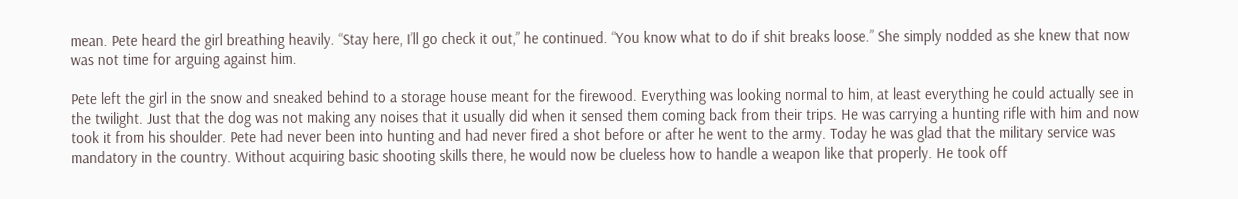mean. Pete heard the girl breathing heavily. “Stay here, I’ll go check it out,” he continued. “You know what to do if shit breaks loose.” She simply nodded as she knew that now was not time for arguing against him.

Pete left the girl in the snow and sneaked behind to a storage house meant for the firewood. Everything was looking normal to him, at least everything he could actually see in the twilight. Just that the dog was not making any noises that it usually did when it sensed them coming back from their trips. He was carrying a hunting rifle with him and now took it from his shoulder. Pete had never been into hunting and had never fired a shot before or after he went to the army. Today he was glad that the military service was mandatory in the country. Without acquiring basic shooting skills there, he would now be clueless how to handle a weapon like that properly. He took off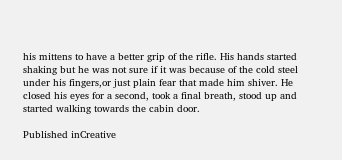his mittens to have a better grip of the rifle. His hands started shaking but he was not sure if it was because of the cold steel under his fingers,or just plain fear that made him shiver. He closed his eyes for a second, took a final breath, stood up and started walking towards the cabin door.

Published inCreative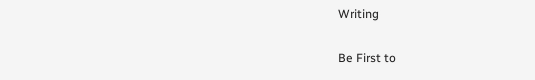Writing

Be First to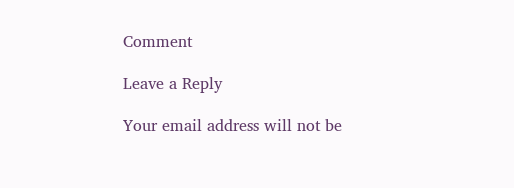Comment

Leave a Reply

Your email address will not be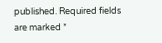published. Required fields are marked *